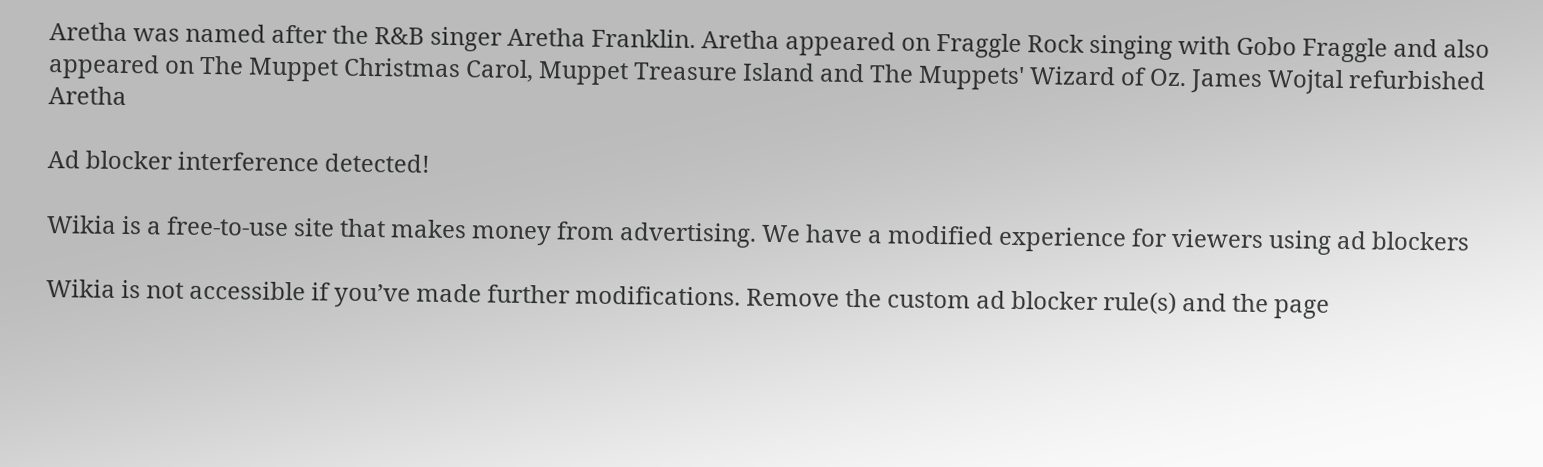Aretha was named after the R&B singer Aretha Franklin. Aretha appeared on Fraggle Rock singing with Gobo Fraggle and also appeared on The Muppet Christmas Carol, Muppet Treasure Island and The Muppets' Wizard of Oz. James Wojtal refurbished Aretha

Ad blocker interference detected!

Wikia is a free-to-use site that makes money from advertising. We have a modified experience for viewers using ad blockers

Wikia is not accessible if you’ve made further modifications. Remove the custom ad blocker rule(s) and the page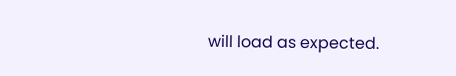will load as expected.